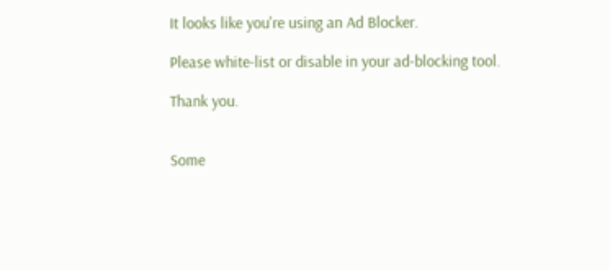It looks like you're using an Ad Blocker.

Please white-list or disable in your ad-blocking tool.

Thank you.


Some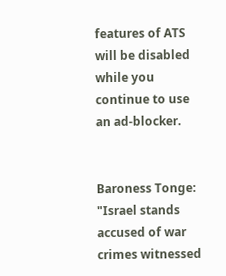features of ATS will be disabled while you continue to use an ad-blocker.


Baroness Tonge: "Israel stands accused of war crimes witnessed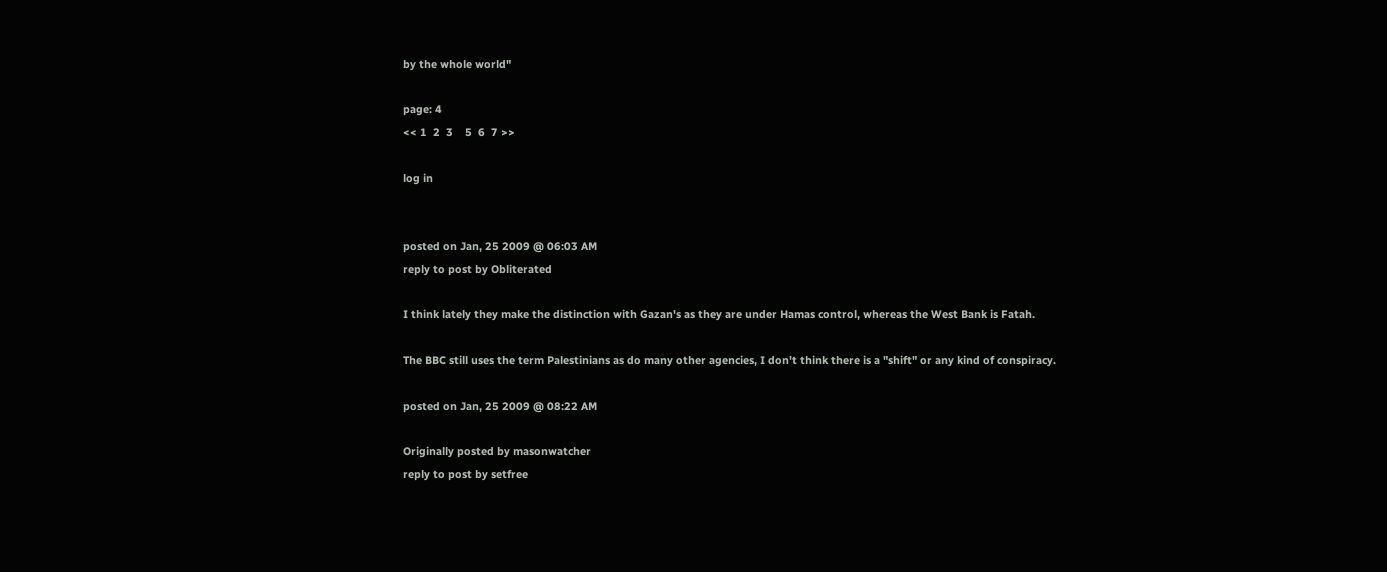by the whole world"

page: 4
<< 1  2  3    5  6  7 >>

log in


posted on Jan, 25 2009 @ 06:03 AM
reply to post by Obliterated

I think lately they make the distinction with Gazan's as they are under Hamas control, whereas the West Bank is Fatah.

The BBC still uses the term Palestinians as do many other agencies, I don't think there is a "shift" or any kind of conspiracy.

posted on Jan, 25 2009 @ 08:22 AM

Originally posted by masonwatcher
reply to post by setfree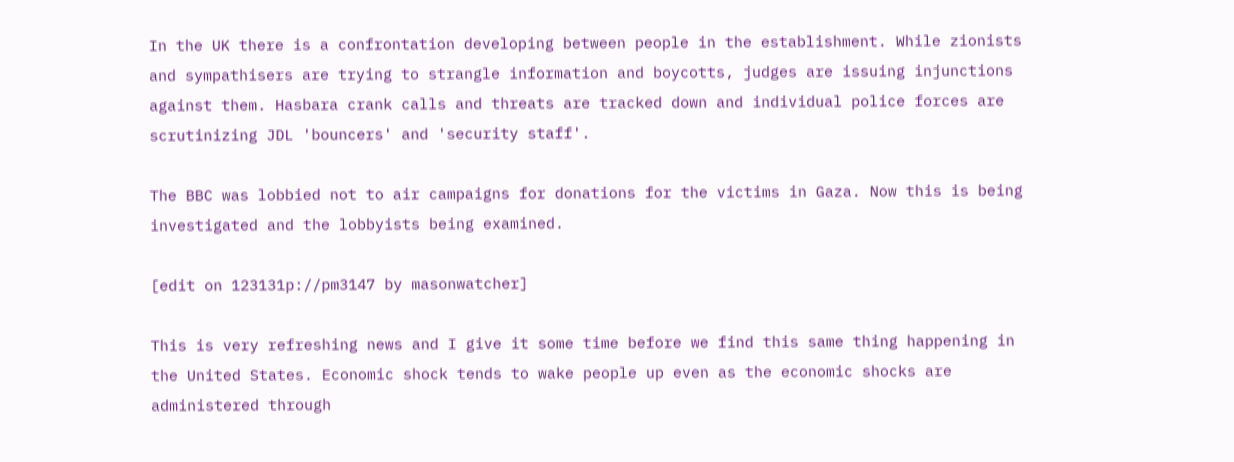In the UK there is a confrontation developing between people in the establishment. While zionists and sympathisers are trying to strangle information and boycotts, judges are issuing injunctions against them. Hasbara crank calls and threats are tracked down and individual police forces are scrutinizing JDL 'bouncers' and 'security staff'.

The BBC was lobbied not to air campaigns for donations for the victims in Gaza. Now this is being investigated and the lobbyists being examined.

[edit on 123131p://pm3147 by masonwatcher]

This is very refreshing news and I give it some time before we find this same thing happening in the United States. Economic shock tends to wake people up even as the economic shocks are administered through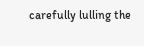carefully lulling the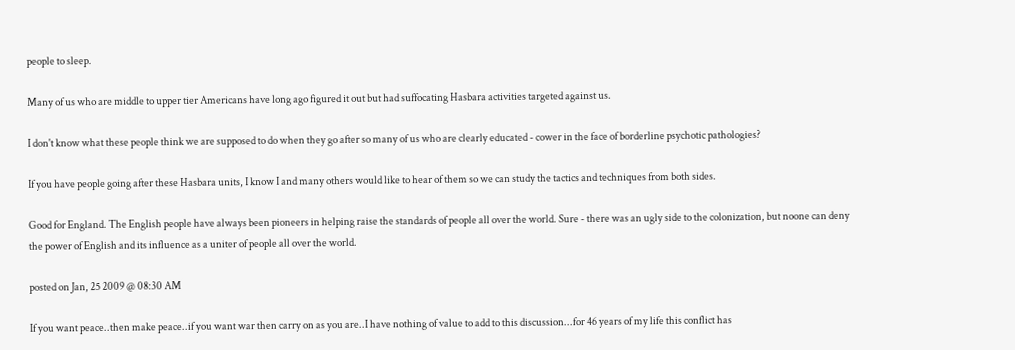people to sleep.

Many of us who are middle to upper tier Americans have long ago figured it out but had suffocating Hasbara activities targeted against us.

I don't know what these people think we are supposed to do when they go after so many of us who are clearly educated - cower in the face of borderline psychotic pathologies?

If you have people going after these Hasbara units, I know I and many others would like to hear of them so we can study the tactics and techniques from both sides.

Good for England. The English people have always been pioneers in helping raise the standards of people all over the world. Sure - there was an ugly side to the colonization, but noone can deny the power of English and its influence as a uniter of people all over the world.

posted on Jan, 25 2009 @ 08:30 AM

If you want peace..then make peace..if you want war then carry on as you are..I have nothing of value to add to this discussion...for 46 years of my life this conflict has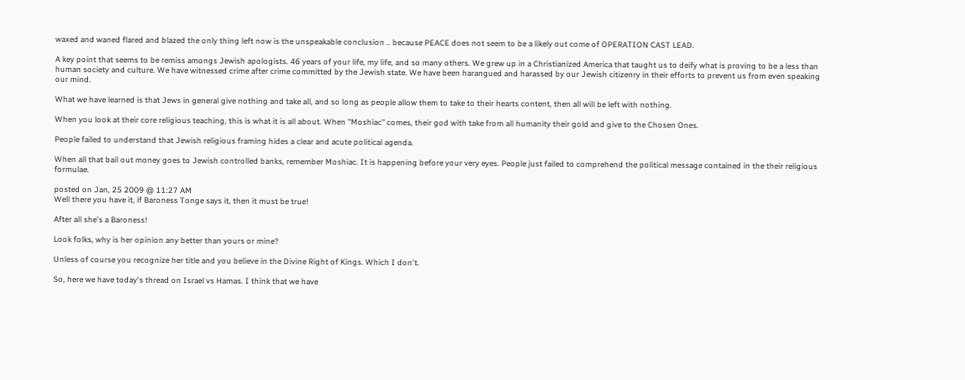waxed and waned flared and blazed the only thing left now is the unspeakable conclusion .. because PEACE does not seem to be a likely out come of OPERATION CAST LEAD.

A key point that seems to be remiss amongs Jewish apologists. 46 years of your life, my life, and so many others. We grew up in a Christianized America that taught us to deify what is proving to be a less than human society and culture. We have witnessed crime after crime committed by the Jewish state. We have been harangued and harassed by our Jewish citizenry in their efforts to prevent us from even speaking our mind.

What we have learned is that Jews in general give nothing and take all, and so long as people allow them to take to their hearts content, then all will be left with nothing.

When you look at their core religious teaching, this is what it is all about. When "Moshiac" comes, their god with take from all humanity their gold and give to the Chosen Ones.

People failed to understand that Jewish religious framing hides a clear and acute political agenda.

When all that bail out money goes to Jewish controlled banks, remember Moshiac. It is happening before your very eyes. People just failed to comprehend the political message contained in the their religious formulae.

posted on Jan, 25 2009 @ 11:27 AM
Well there you have it, if Baroness Tonge says it, then it must be true!

After all she's a Baroness!

Look folks, why is her opinion any better than yours or mine?

Unless of course you recognize her title and you believe in the Divine Right of Kings. Which I don't.

So, here we have today's thread on Israel vs Hamas. I think that we have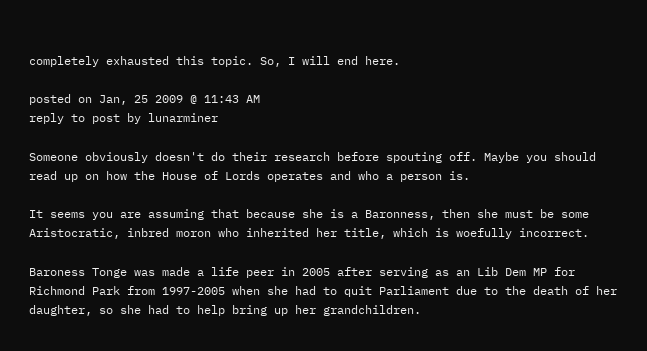completely exhausted this topic. So, I will end here.

posted on Jan, 25 2009 @ 11:43 AM
reply to post by lunarminer

Someone obviously doesn't do their research before spouting off. Maybe you should read up on how the House of Lords operates and who a person is.

It seems you are assuming that because she is a Baronness, then she must be some Aristocratic, inbred moron who inherited her title, which is woefully incorrect.

Baroness Tonge was made a life peer in 2005 after serving as an Lib Dem MP for Richmond Park from 1997-2005 when she had to quit Parliament due to the death of her daughter, so she had to help bring up her grandchildren.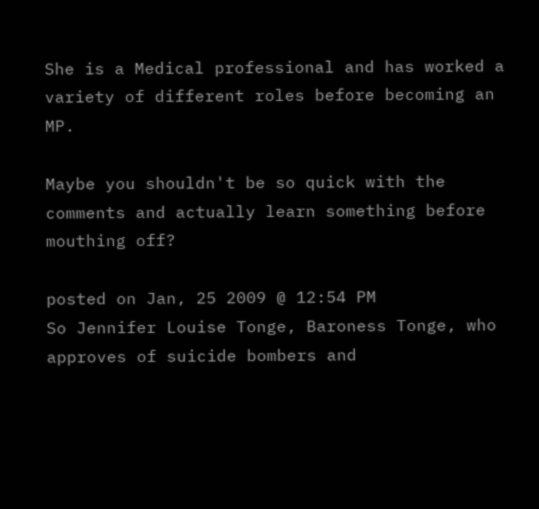She is a Medical professional and has worked a variety of different roles before becoming an MP.

Maybe you shouldn't be so quick with the comments and actually learn something before mouthing off?

posted on Jan, 25 2009 @ 12:54 PM
So Jennifer Louise Tonge, Baroness Tonge, who approves of suicide bombers and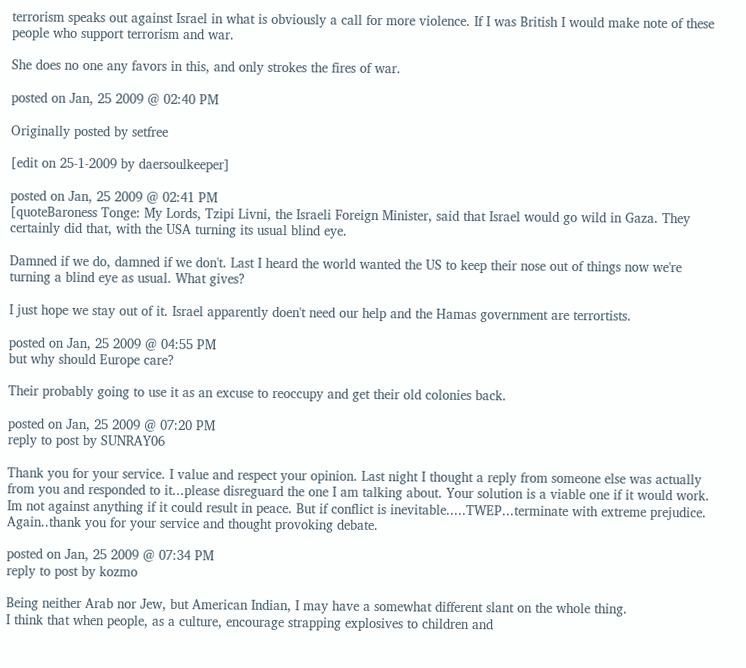terrorism speaks out against Israel in what is obviously a call for more violence. If I was British I would make note of these people who support terrorism and war.

She does no one any favors in this, and only strokes the fires of war.

posted on Jan, 25 2009 @ 02:40 PM

Originally posted by setfree

[edit on 25-1-2009 by daersoulkeeper]

posted on Jan, 25 2009 @ 02:41 PM
[quoteBaroness Tonge: My Lords, Tzipi Livni, the Israeli Foreign Minister, said that Israel would go wild in Gaza. They certainly did that, with the USA turning its usual blind eye.

Damned if we do, damned if we don't. Last I heard the world wanted the US to keep their nose out of things now we're turning a blind eye as usual. What gives?

I just hope we stay out of it. Israel apparently doen't need our help and the Hamas government are terrortists.

posted on Jan, 25 2009 @ 04:55 PM
but why should Europe care?

Their probably going to use it as an excuse to reoccupy and get their old colonies back.

posted on Jan, 25 2009 @ 07:20 PM
reply to post by SUNRAY06

Thank you for your service. I value and respect your opinion. Last night I thought a reply from someone else was actually from you and responded to it...please disreguard the one I am talking about. Your solution is a viable one if it would work. Im not against anything if it could result in peace. But if conflict is inevitable.....TWEP...terminate with extreme prejudice. Again..thank you for your service and thought provoking debate.

posted on Jan, 25 2009 @ 07:34 PM
reply to post by kozmo

Being neither Arab nor Jew, but American Indian, I may have a somewhat different slant on the whole thing.
I think that when people, as a culture, encourage strapping explosives to children and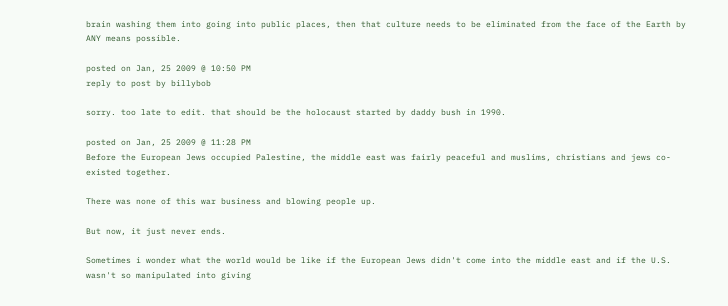brain washing them into going into public places, then that culture needs to be eliminated from the face of the Earth by ANY means possible.

posted on Jan, 25 2009 @ 10:50 PM
reply to post by billybob

sorry. too late to edit. that should be the holocaust started by daddy bush in 1990.

posted on Jan, 25 2009 @ 11:28 PM
Before the European Jews occupied Palestine, the middle east was fairly peaceful and muslims, christians and jews co-existed together.

There was none of this war business and blowing people up.

But now, it just never ends.

Sometimes i wonder what the world would be like if the European Jews didn't come into the middle east and if the U.S. wasn't so manipulated into giving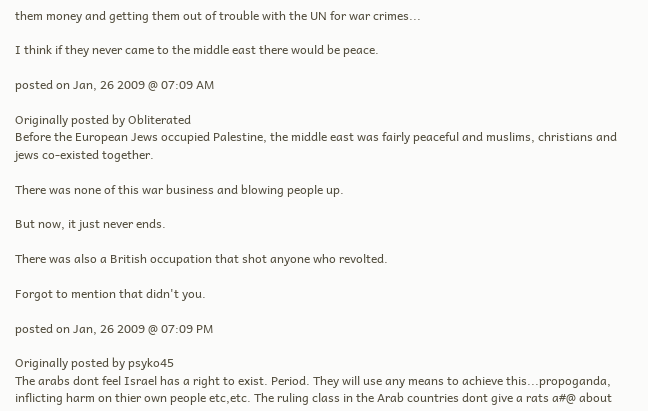them money and getting them out of trouble with the UN for war crimes...

I think if they never came to the middle east there would be peace.

posted on Jan, 26 2009 @ 07:09 AM

Originally posted by Obliterated
Before the European Jews occupied Palestine, the middle east was fairly peaceful and muslims, christians and jews co-existed together.

There was none of this war business and blowing people up.

But now, it just never ends.

There was also a British occupation that shot anyone who revolted.

Forgot to mention that didn't you.

posted on Jan, 26 2009 @ 07:09 PM

Originally posted by psyko45
The arabs dont feel Israel has a right to exist. Period. They will use any means to achieve this...propoganda, inflicting harm on thier own people etc,etc. The ruling class in the Arab countries dont give a rats a#@ about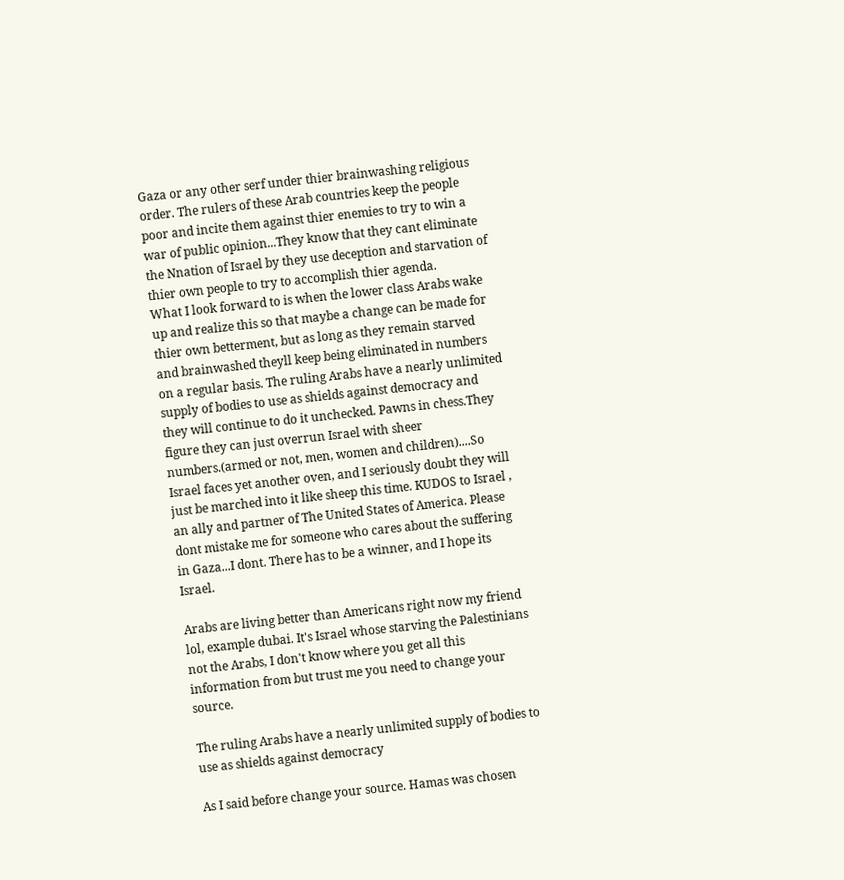Gaza or any other serf under thier brainwashing religious order. The rulers of these Arab countries keep the people poor and incite them against thier enemies to try to win a war of public opinion...They know that they cant eliminate the Nnation of Israel by they use deception and starvation of thier own people to try to accomplish thier agenda.
What I look forward to is when the lower class Arabs wake up and realize this so that maybe a change can be made for thier own betterment, but as long as they remain starved and brainwashed theyll keep being eliminated in numbers on a regular basis. The ruling Arabs have a nearly unlimited supply of bodies to use as shields against democracy and they will continue to do it unchecked. Pawns in chess.They figure they can just overrun Israel with sheer numbers.(armed or not, men, women and children)....So Israel faces yet another oven, and I seriously doubt they will just be marched into it like sheep this time. KUDOS to Israel , an ally and partner of The United States of America. Please dont mistake me for someone who cares about the suffering in Gaza...I dont. There has to be a winner, and I hope its Israel.

Arabs are living better than Americans right now my friend lol, example dubai. It's Israel whose starving the Palestinians not the Arabs, I don't know where you get all this information from but trust me you need to change your source.

The ruling Arabs have a nearly unlimited supply of bodies to use as shields against democracy

As I said before change your source. Hamas was chosen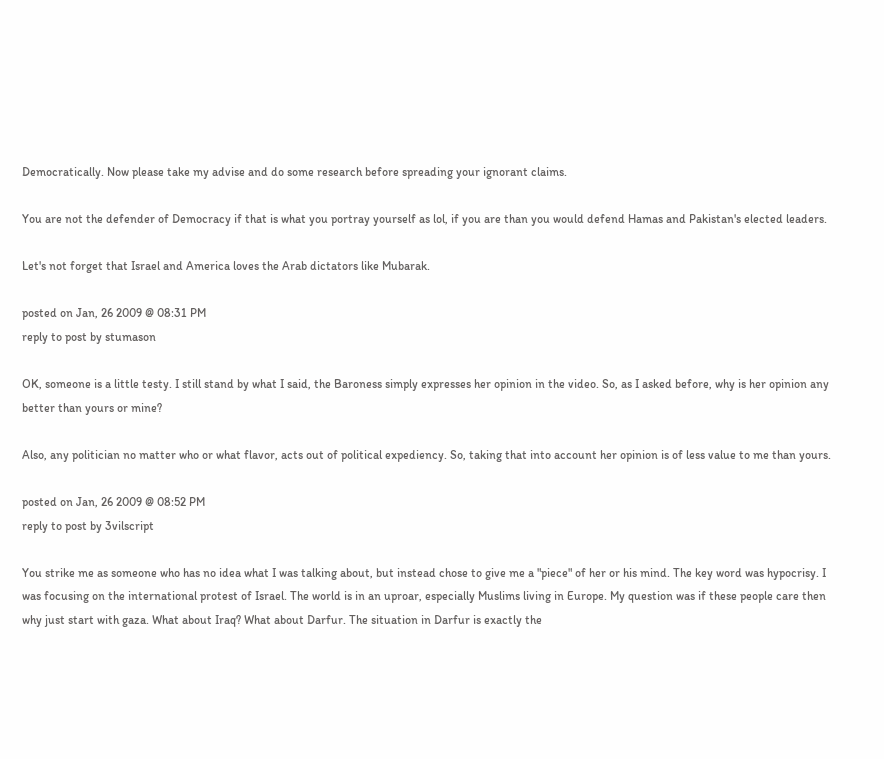Democratically. Now please take my advise and do some research before spreading your ignorant claims.

You are not the defender of Democracy if that is what you portray yourself as lol, if you are than you would defend Hamas and Pakistan's elected leaders.

Let's not forget that Israel and America loves the Arab dictators like Mubarak.

posted on Jan, 26 2009 @ 08:31 PM
reply to post by stumason

OK, someone is a little testy. I still stand by what I said, the Baroness simply expresses her opinion in the video. So, as I asked before, why is her opinion any better than yours or mine?

Also, any politician no matter who or what flavor, acts out of political expediency. So, taking that into account her opinion is of less value to me than yours.

posted on Jan, 26 2009 @ 08:52 PM
reply to post by 3vilscript

You strike me as someone who has no idea what I was talking about, but instead chose to give me a "piece" of her or his mind. The key word was hypocrisy. I was focusing on the international protest of Israel. The world is in an uproar, especially Muslims living in Europe. My question was if these people care then why just start with gaza. What about Iraq? What about Darfur. The situation in Darfur is exactly the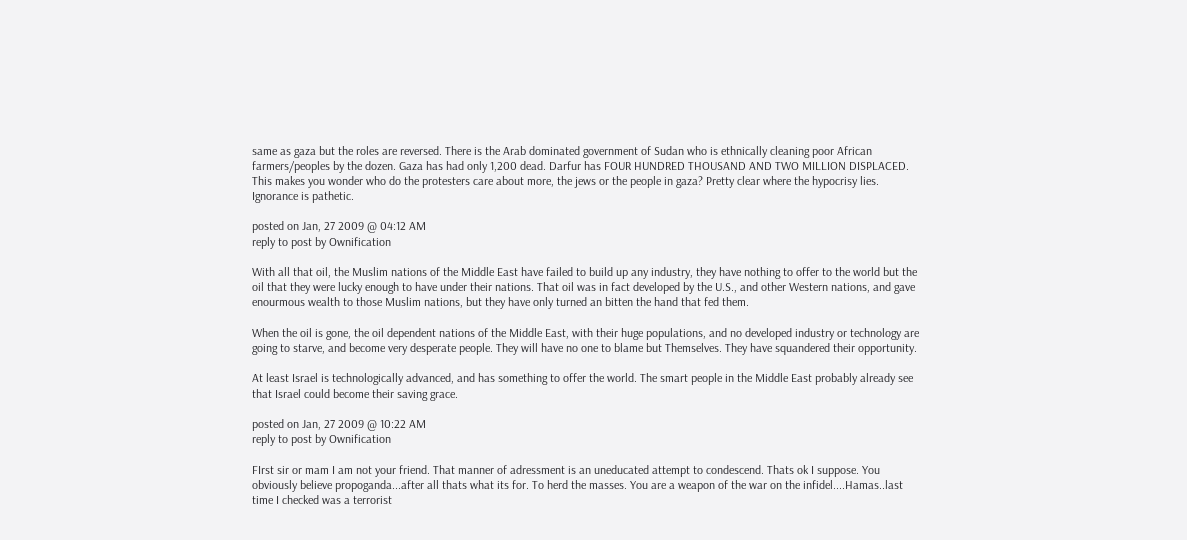same as gaza but the roles are reversed. There is the Arab dominated government of Sudan who is ethnically cleaning poor African farmers/peoples by the dozen. Gaza has had only 1,200 dead. Darfur has FOUR HUNDRED THOUSAND AND TWO MILLION DISPLACED. This makes you wonder who do the protesters care about more, the jews or the people in gaza? Pretty clear where the hypocrisy lies. Ignorance is pathetic.

posted on Jan, 27 2009 @ 04:12 AM
reply to post by Ownification

With all that oil, the Muslim nations of the Middle East have failed to build up any industry, they have nothing to offer to the world but the oil that they were lucky enough to have under their nations. That oil was in fact developed by the U.S., and other Western nations, and gave enourmous wealth to those Muslim nations, but they have only turned an bitten the hand that fed them.

When the oil is gone, the oil dependent nations of the Middle East, with their huge populations, and no developed industry or technology are going to starve, and become very desperate people. They will have no one to blame but Themselves. They have squandered their opportunity.

At least Israel is technologically advanced, and has something to offer the world. The smart people in the Middle East probably already see that Israel could become their saving grace.

posted on Jan, 27 2009 @ 10:22 AM
reply to post by Ownification

FIrst sir or mam I am not your friend. That manner of adressment is an uneducated attempt to condescend. Thats ok I suppose. You obviously believe propoganda...after all thats what its for. To herd the masses. You are a weapon of the war on the infidel....Hamas..last time I checked was a terrorist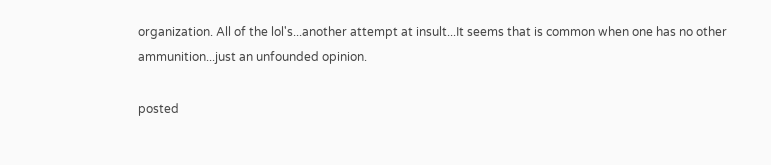organization. All of the lol's...another attempt at insult...It seems that is common when one has no other ammunition...just an unfounded opinion.

posted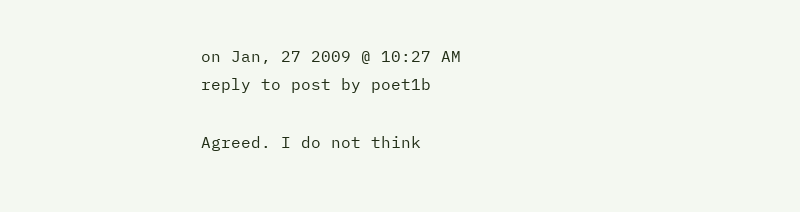on Jan, 27 2009 @ 10:27 AM
reply to post by poet1b

Agreed. I do not think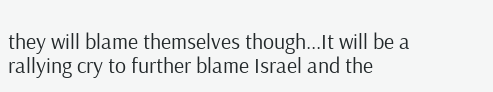they will blame themselves though...It will be a rallying cry to further blame Israel and the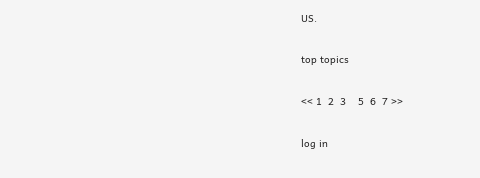US.

top topics

<< 1  2  3    5  6  7 >>

log in